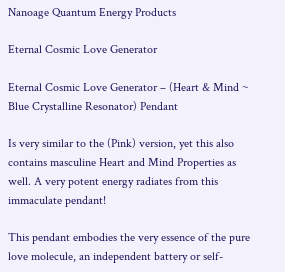Nanoage Quantum Energy Products

Eternal Cosmic Love Generator

Eternal Cosmic Love Generator – (Heart & Mind ~
Blue Crystalline Resonator) Pendant

Is very similar to the (Pink) version, yet this also contains masculine Heart and Mind Properties as well. A very potent energy radiates from this immaculate pendant!

This pendant embodies the very essence of the pure love molecule, an independent battery or self-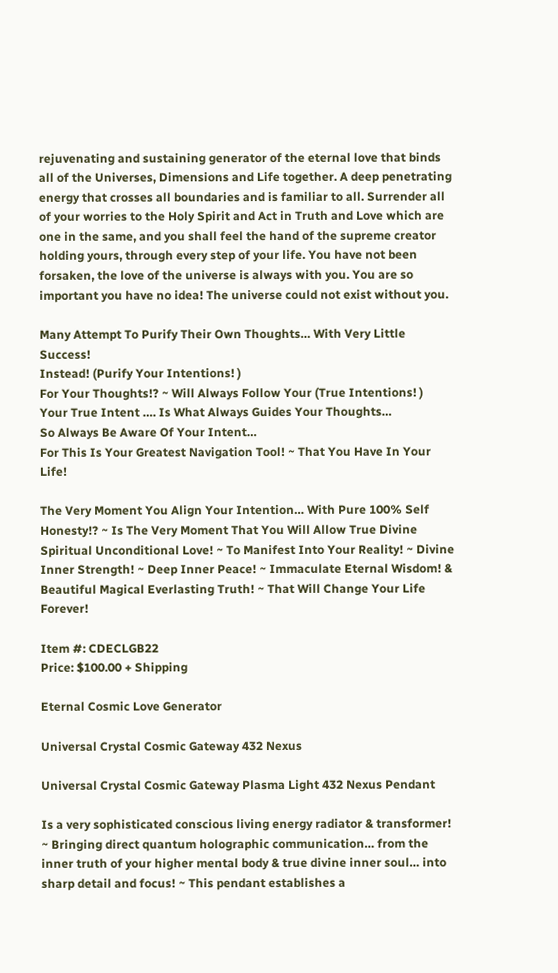rejuvenating and sustaining generator of the eternal love that binds all of the Universes, Dimensions and Life together. A deep penetrating energy that crosses all boundaries and is familiar to all. Surrender all of your worries to the Holy Spirit and Act in Truth and Love which are one in the same, and you shall feel the hand of the supreme creator holding yours, through every step of your life. You have not been forsaken, the love of the universe is always with you. You are so important you have no idea! The universe could not exist without you.

Many Attempt To Purify Their Own Thoughts… With Very Little Success!
Instead! (Purify Your Intentions! )
For Your Thoughts!? ~ Will Always Follow Your (True Intentions! )
Your True Intent …. Is What Always Guides Your Thoughts…
So Always Be Aware Of Your Intent…
For This Is Your Greatest Navigation Tool! ~ That You Have In Your Life!

The Very Moment You Align Your Intention… With Pure 100% Self Honesty!? ~ Is The Very Moment That You Will Allow True Divine Spiritual Unconditional Love! ~ To Manifest Into Your Reality! ~ Divine Inner Strength! ~ Deep Inner Peace! ~ Immaculate Eternal Wisdom! & Beautiful Magical Everlasting Truth! ~ That Will Change Your Life Forever!

Item #: CDECLGB22
Price: $100.00 + Shipping

Eternal Cosmic Love Generator

Universal Crystal Cosmic Gateway 432 Nexus

Universal Crystal Cosmic Gateway Plasma Light 432 Nexus Pendant

Is a very sophisticated conscious living energy radiator & transformer! ~ Bringing direct quantum holographic communication… from the inner truth of your higher mental body & true divine inner soul… into sharp detail and focus! ~ This pendant establishes a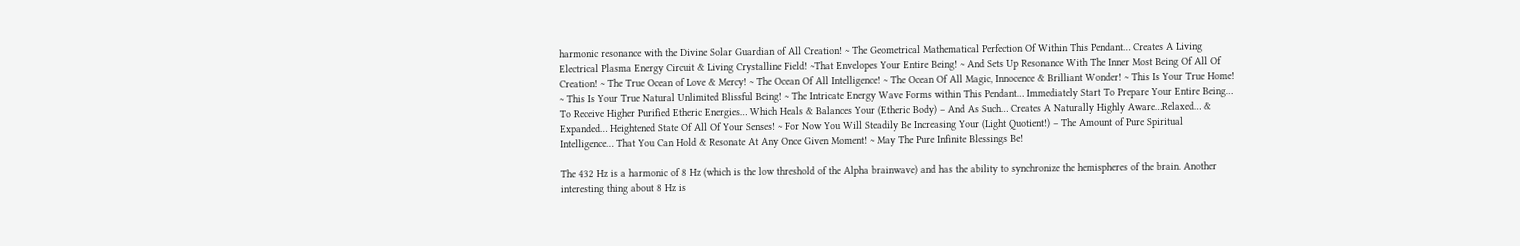harmonic resonance with the Divine Solar Guardian of All Creation! ~ The Geometrical Mathematical Perfection Of Within This Pendant… Creates A Living Electrical Plasma Energy Circuit & Living Crystalline Field! ~That Envelopes Your Entire Being! ~ And Sets Up Resonance With The Inner Most Being Of All Of Creation! ~ The True Ocean of Love & Mercy! ~ The Ocean Of All Intelligence! ~ The Ocean Of All Magic, Innocence & Brilliant Wonder! ~ This Is Your True Home! ~ This Is Your True Natural Unlimited Blissful Being! ~ The Intricate Energy Wave Forms within This Pendant… Immediately Start To Prepare Your Entire Being… To Receive Higher Purified Etheric Energies… Which Heals & Balances Your (Etheric Body) – And As Such… Creates A Naturally Highly Aware…Relaxed… & Expanded… Heightened State Of All Of Your Senses! ~ For Now You Will Steadily Be Increasing Your (Light Quotient!) – The Amount of Pure Spiritual Intelligence… That You Can Hold & Resonate At Any Once Given Moment! ~ May The Pure Infinite Blessings Be!

The 432 Hz is a harmonic of 8 Hz (which is the low threshold of the Alpha brainwave) and has the ability to synchronize the hemispheres of the brain. Another interesting thing about 8 Hz is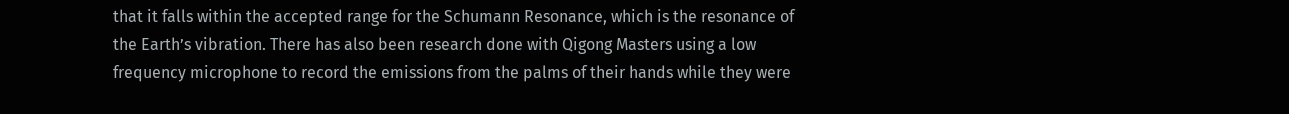that it falls within the accepted range for the Schumann Resonance, which is the resonance of the Earth’s vibration. There has also been research done with Qigong Masters using a low frequency microphone to record the emissions from the palms of their hands while they were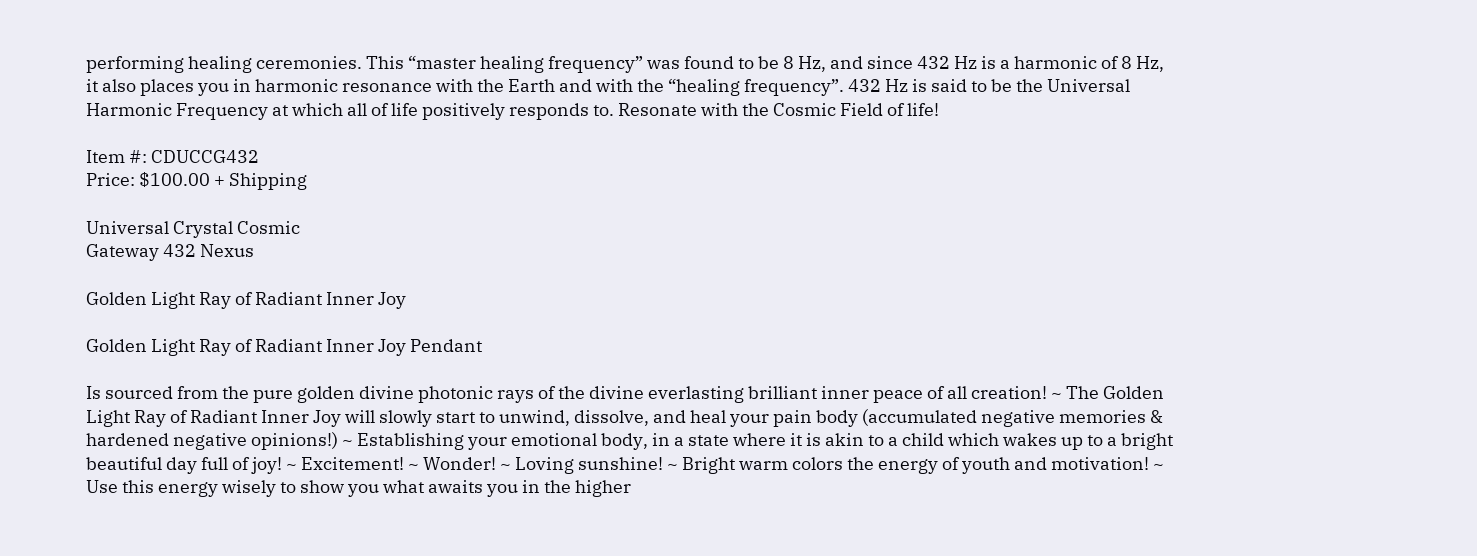performing healing ceremonies. This “master healing frequency” was found to be 8 Hz, and since 432 Hz is a harmonic of 8 Hz, it also places you in harmonic resonance with the Earth and with the “healing frequency”. 432 Hz is said to be the Universal Harmonic Frequency at which all of life positively responds to. Resonate with the Cosmic Field of life!

Item #: CDUCCG432
Price: $100.00 + Shipping

Universal Crystal Cosmic
Gateway 432 Nexus

Golden Light Ray of Radiant Inner Joy

Golden Light Ray of Radiant Inner Joy Pendant

Is sourced from the pure golden divine photonic rays of the divine everlasting brilliant inner peace of all creation! ~ The Golden Light Ray of Radiant Inner Joy will slowly start to unwind, dissolve, and heal your pain body (accumulated negative memories & hardened negative opinions!) ~ Establishing your emotional body, in a state where it is akin to a child which wakes up to a bright beautiful day full of joy! ~ Excitement! ~ Wonder! ~ Loving sunshine! ~ Bright warm colors the energy of youth and motivation! ~ Use this energy wisely to show you what awaits you in the higher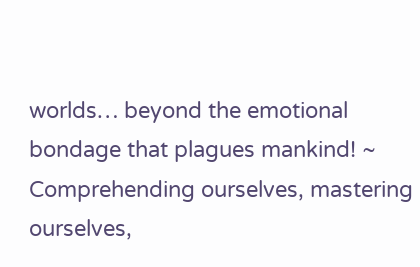worlds… beyond the emotional bondage that plagues mankind! ~ Comprehending ourselves, mastering ourselves,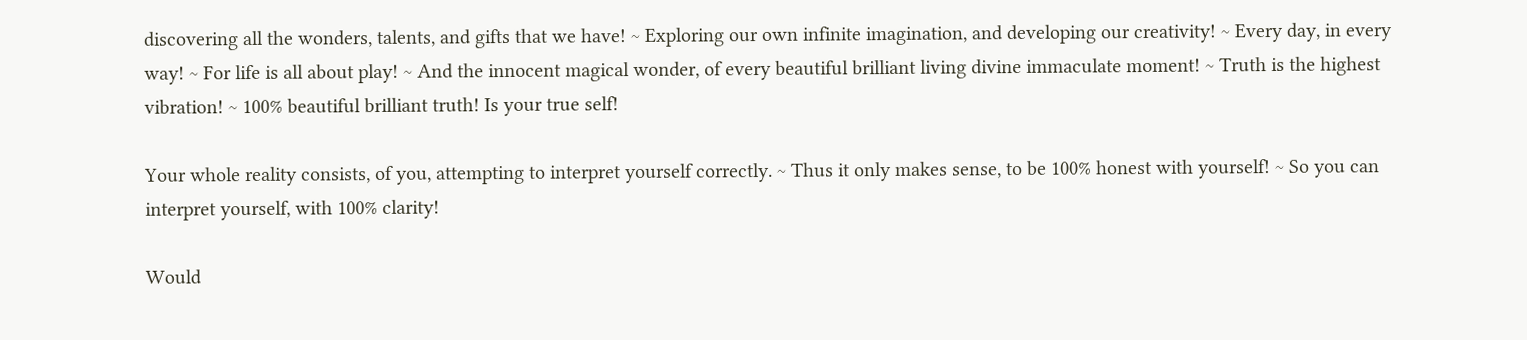discovering all the wonders, talents, and gifts that we have! ~ Exploring our own infinite imagination, and developing our creativity! ~ Every day, in every way! ~ For life is all about play! ~ And the innocent magical wonder, of every beautiful brilliant living divine immaculate moment! ~ Truth is the highest vibration! ~ 100% beautiful brilliant truth! Is your true self!

Your whole reality consists, of you, attempting to interpret yourself correctly. ~ Thus it only makes sense, to be 100% honest with yourself! ~ So you can interpret yourself, with 100% clarity!

Would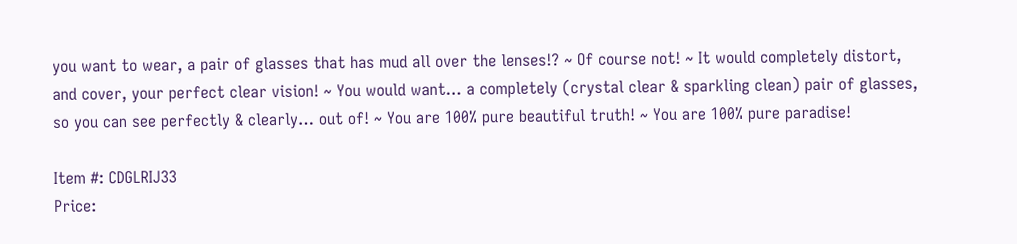you want to wear, a pair of glasses that has mud all over the lenses!? ~ Of course not! ~ It would completely distort, and cover, your perfect clear vision! ~ You would want… a completely (crystal clear & sparkling clean) pair of glasses, so you can see perfectly & clearly… out of! ~ You are 100% pure beautiful truth! ~ You are 100% pure paradise!

Item #: CDGLRIJ33
Price: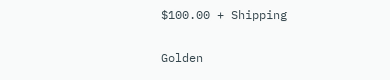$100.00 + Shipping

Golden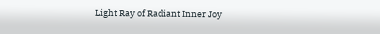Light Ray of Radiant Inner Joy